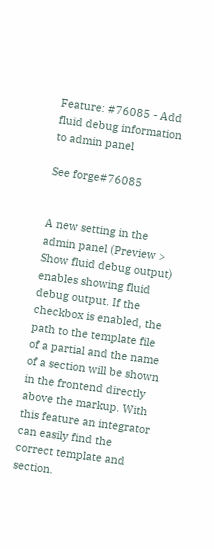Feature: #76085 - Add fluid debug information to admin panel

See forge#76085


A new setting in the admin panel (Preview > Show fluid debug output) enables showing fluid debug output. If the checkbox is enabled, the path to the template file of a partial and the name of a section will be shown in the frontend directly above the markup. With this feature an integrator can easily find the correct template and section.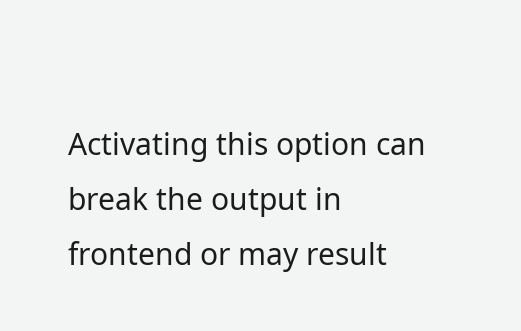Activating this option can break the output in frontend or may result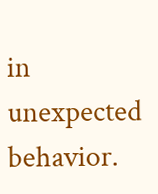in unexpected behavior.